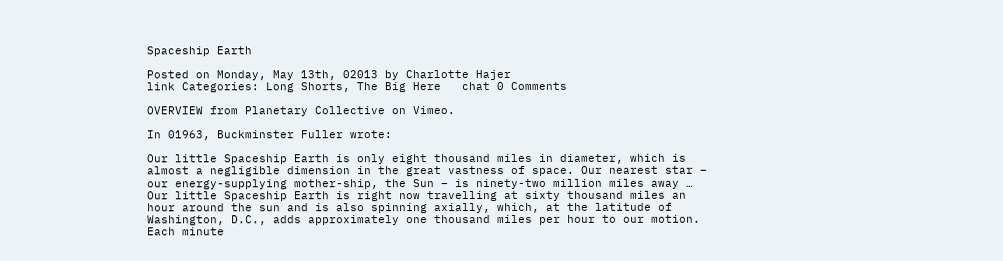Spaceship Earth

Posted on Monday, May 13th, 02013 by Charlotte Hajer
link Categories: Long Shorts, The Big Here   chat 0 Comments

OVERVIEW from Planetary Collective on Vimeo.

In 01963, Buckminster Fuller wrote:

Our little Spaceship Earth is only eight thousand miles in diameter, which is almost a negligible dimension in the great vastness of space. Our nearest star – our energy-supplying mother-ship, the Sun – is ninety-two million miles away … Our little Spaceship Earth is right now travelling at sixty thousand miles an hour around the sun and is also spinning axially, which, at the latitude of Washington, D.C., adds approximately one thousand miles per hour to our motion. Each minute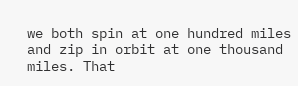we both spin at one hundred miles and zip in orbit at one thousand miles. That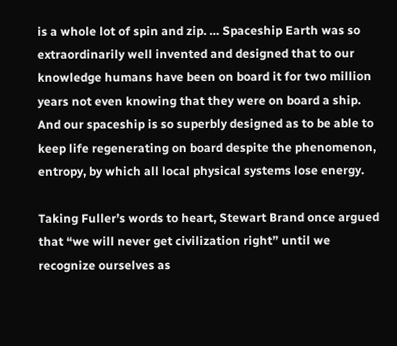is a whole lot of spin and zip. … Spaceship Earth was so extraordinarily well invented and designed that to our knowledge humans have been on board it for two million years not even knowing that they were on board a ship. And our spaceship is so superbly designed as to be able to keep life regenerating on board despite the phenomenon, entropy, by which all local physical systems lose energy.

Taking Fuller’s words to heart, Stewart Brand once argued that “we will never get civilization right” until we recognize ourselves as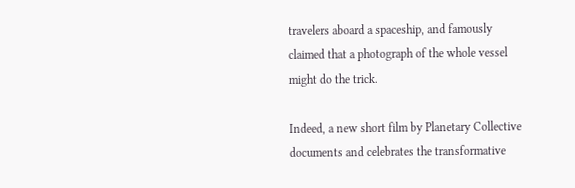travelers aboard a spaceship, and famously claimed that a photograph of the whole vessel might do the trick.

Indeed, a new short film by Planetary Collective documents and celebrates the transformative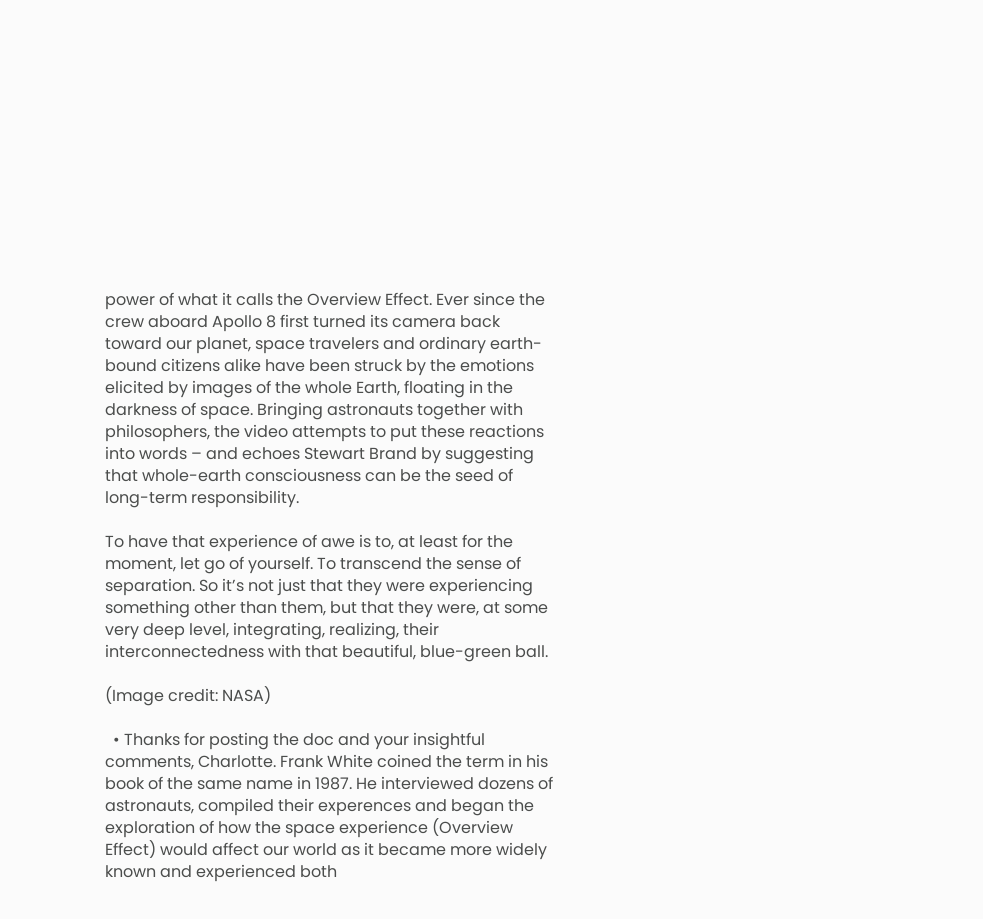power of what it calls the Overview Effect. Ever since the crew aboard Apollo 8 first turned its camera back toward our planet, space travelers and ordinary earth-bound citizens alike have been struck by the emotions elicited by images of the whole Earth, floating in the darkness of space. Bringing astronauts together with philosophers, the video attempts to put these reactions into words – and echoes Stewart Brand by suggesting that whole-earth consciousness can be the seed of long-term responsibility.

To have that experience of awe is to, at least for the moment, let go of yourself. To transcend the sense of separation. So it’s not just that they were experiencing something other than them, but that they were, at some very deep level, integrating, realizing, their interconnectedness with that beautiful, blue-green ball.

(Image credit: NASA)

  • Thanks for posting the doc and your insightful comments, Charlotte. Frank White coined the term in his book of the same name in 1987. He interviewed dozens of astronauts, compiled their experences and began the exploration of how the space experience (Overview Effect) would affect our world as it became more widely known and experienced both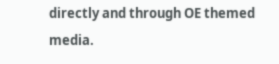directly and through OE themed media.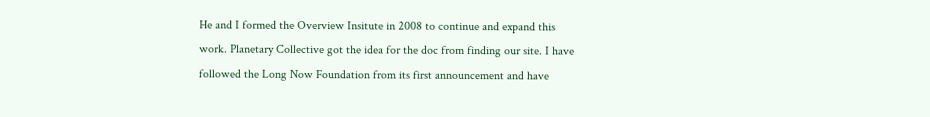He and I formed the Overview Insitute in 2008 to continue and expand this work. Planetary Collective got the idea for the doc from finding our site. I have followed the Long Now Foundation from its first announcement and have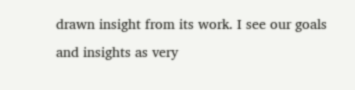drawn insight from its work. I see our goals and insights as very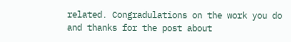related. Congradulations on the work you do and thanks for the post about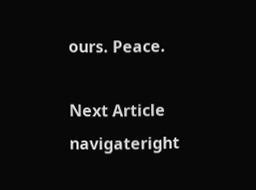ours. Peace.

Next Article navigateright